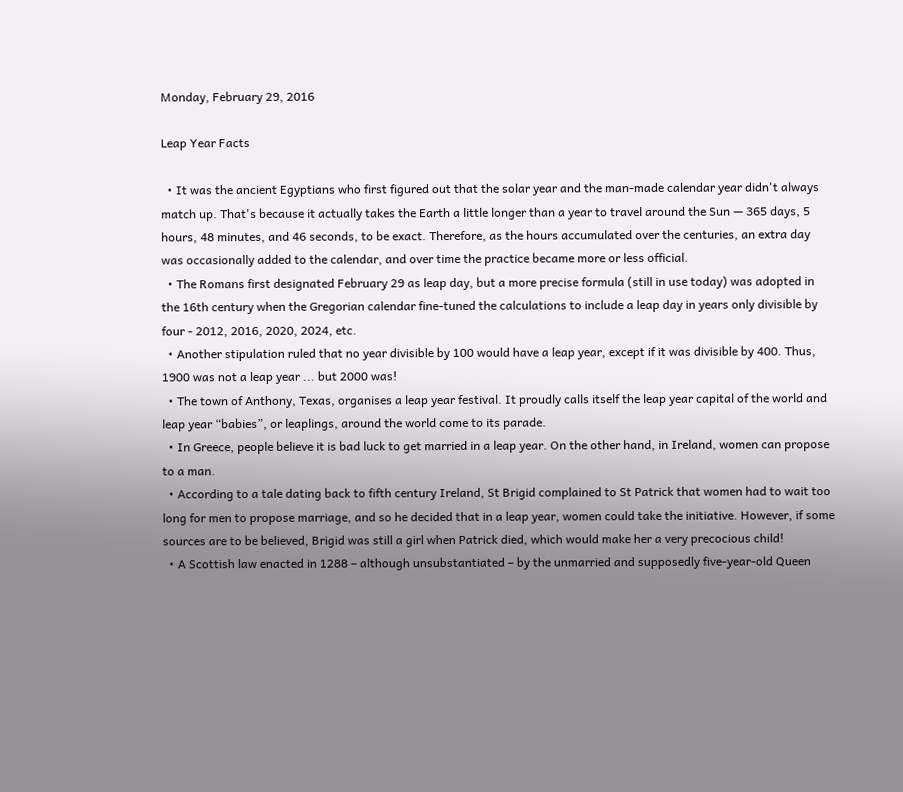Monday, February 29, 2016

Leap Year Facts

  • It was the ancient Egyptians who first figured out that the solar year and the man-made calendar year didn't always match up. That's because it actually takes the Earth a little longer than a year to travel around the Sun — 365 days, 5 hours, 48 minutes, and 46 seconds, to be exact. Therefore, as the hours accumulated over the centuries, an extra day was occasionally added to the calendar, and over time the practice became more or less official.
  • The Romans first designated February 29 as leap day, but a more precise formula (still in use today) was adopted in the 16th century when the Gregorian calendar fine-tuned the calculations to include a leap day in years only divisible by four - 2012, 2016, 2020, 2024, etc.
  • Another stipulation ruled that no year divisible by 100 would have a leap year, except if it was divisible by 400. Thus, 1900 was not a leap year ... but 2000 was!
  • The town of Anthony, Texas, organises a leap year festival. It proudly calls itself the leap year capital of the world and leap year “babies”, or leaplings, around the world come to its parade.
  • In Greece, people believe it is bad luck to get married in a leap year. On the other hand, in Ireland, women can propose to a man.
  • According to a tale dating back to fifth century Ireland, St Brigid complained to St Patrick that women had to wait too long for men to propose marriage, and so he decided that in a leap year, women could take the initiative. However, if some sources are to be believed, Brigid was still a girl when Patrick died, which would make her a very precocious child!
  • A Scottish law enacted in 1288 – although unsubstantiated – by the unmarried and supposedly five-year-old Queen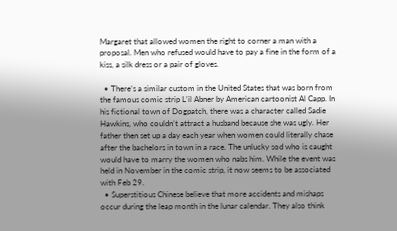Margaret that allowed women the right to corner a man with a proposal. Men who refused would have to pay a fine in the form of a kiss, a silk dress or a pair of gloves.

  • There’s a similar custom in the United States that was born from the famous comic strip L’il Abner by American cartoonist Al Capp. In his fictional town of Dogpatch, there was a character called Sadie Hawkins, who couldn’t attract a husband because she was ugly. Her father then set up a day each year when women could literally chase after the bachelors in town in a race. The unlucky sod who is caught would have to marry the women who nabs him. While the event was held in November in the comic strip, it now seems to be associated with Feb 29.
  • Superstitious Chinese believe that more accidents and mishaps occur during the leap month in the lunar calendar. They also think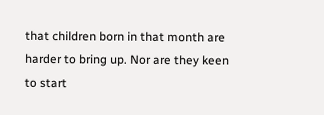that children born in that month are harder to bring up. Nor are they keen to start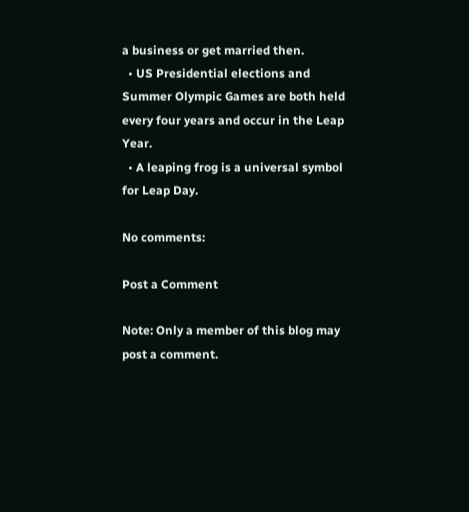a business or get married then.
  • US Presidential elections and Summer Olympic Games are both held every four years and occur in the Leap Year.
  • A leaping frog is a universal symbol for Leap Day.

No comments:

Post a Comment

Note: Only a member of this blog may post a comment.